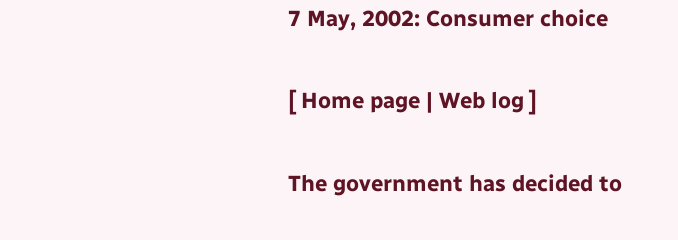7 May, 2002: Consumer choice

[ Home page | Web log ]

The government has decided to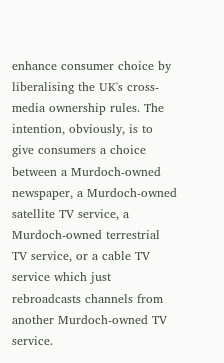enhance consumer choice by liberalising the UK's cross-media ownership rules. The intention, obviously, is to give consumers a choice between a Murdoch-owned newspaper, a Murdoch-owned satellite TV service, a Murdoch-owned terrestrial TV service, or a cable TV service which just rebroadcasts channels from another Murdoch-owned TV service.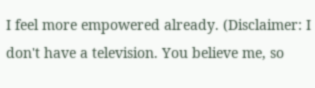I feel more empowered already. (Disclaimer: I don't have a television. You believe me, so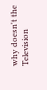why doesn't the Television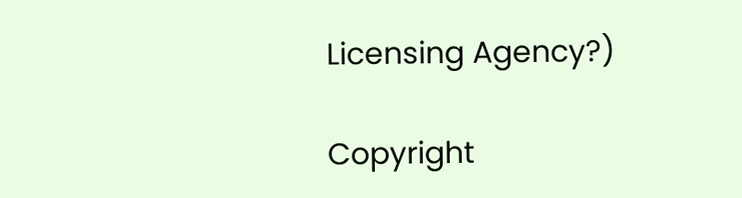Licensing Agency?)

Copyright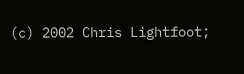(c) 2002 Chris Lightfoot;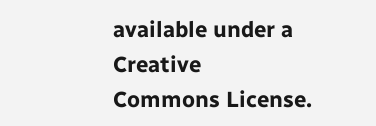available under a Creative Commons License.